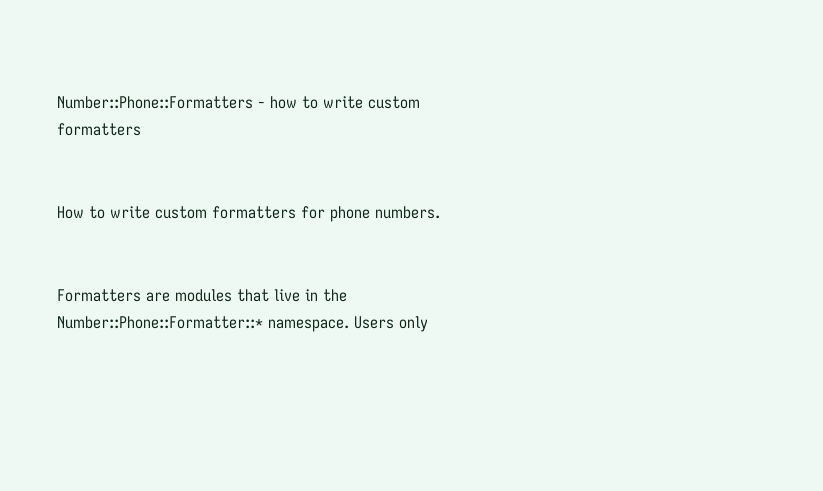Number::Phone::Formatters - how to write custom formatters


How to write custom formatters for phone numbers.


Formatters are modules that live in the Number::Phone::Formatter::* namespace. Users only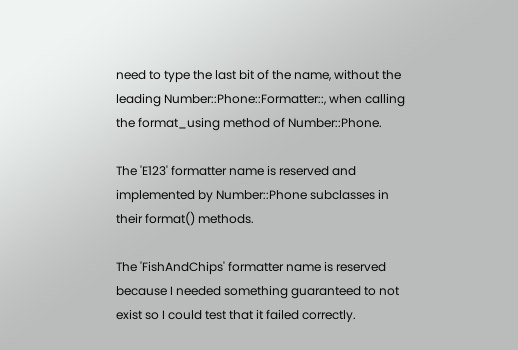need to type the last bit of the name, without the leading Number::Phone::Formatter::, when calling the format_using method of Number::Phone.

The 'E123' formatter name is reserved and implemented by Number::Phone subclasses in their format() methods.

The 'FishAndChips' formatter name is reserved because I needed something guaranteed to not exist so I could test that it failed correctly.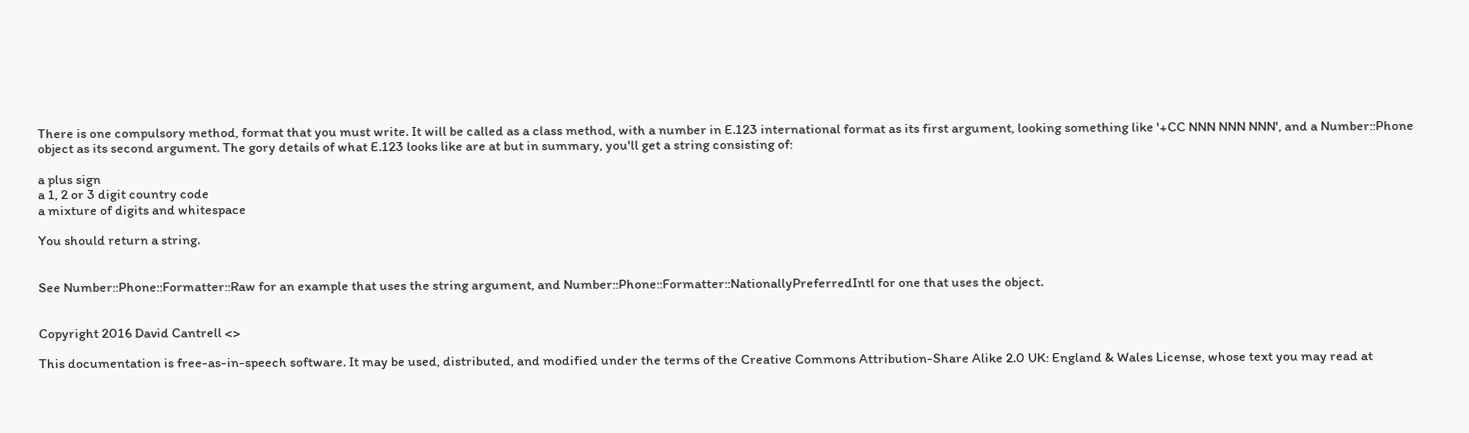There is one compulsory method, format that you must write. It will be called as a class method, with a number in E.123 international format as its first argument, looking something like '+CC NNN NNN NNN', and a Number::Phone object as its second argument. The gory details of what E.123 looks like are at but in summary, you'll get a string consisting of:

a plus sign
a 1, 2 or 3 digit country code
a mixture of digits and whitespace

You should return a string.


See Number::Phone::Formatter::Raw for an example that uses the string argument, and Number::Phone::Formatter::NationallyPreferredIntl for one that uses the object.


Copyright 2016 David Cantrell <>

This documentation is free-as-in-speech software. It may be used, distributed, and modified under the terms of the Creative Commons Attribution-Share Alike 2.0 UK: England & Wales License, whose text you may read at